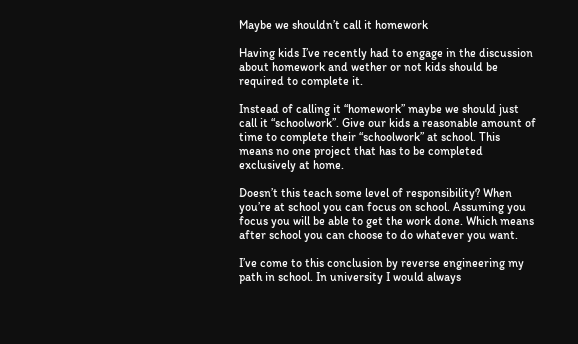Maybe we shouldn’t call it homework

Having kids I’ve recently had to engage in the discussion about homework and wether or not kids should be required to complete it.

Instead of calling it “homework” maybe we should just call it “schoolwork”. Give our kids a reasonable amount of time to complete their “schoolwork” at school. This means no one project that has to be completed exclusively at home.

Doesn’t this teach some level of responsibility? When you’re at school you can focus on school. Assuming you focus you will be able to get the work done. Which means after school you can choose to do whatever you want.

I’ve come to this conclusion by reverse engineering my path in school. In university I would always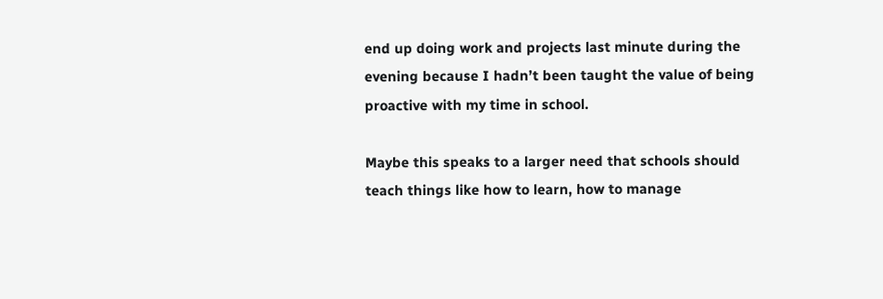end up doing work and projects last minute during the evening because I hadn’t been taught the value of being proactive with my time in school.

Maybe this speaks to a larger need that schools should teach things like how to learn, how to manage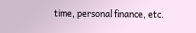time, personal finance, etc.